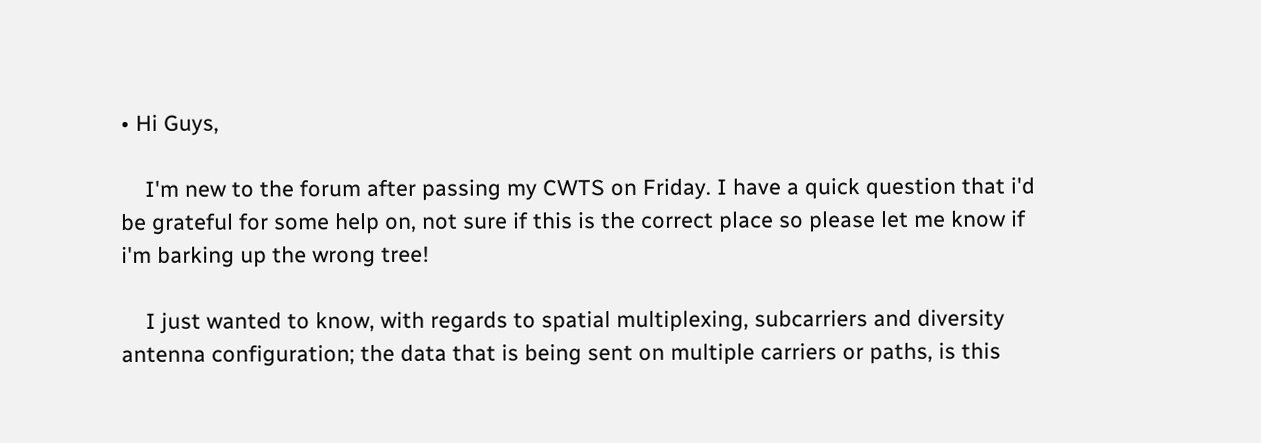• Hi Guys,

    I'm new to the forum after passing my CWTS on Friday. I have a quick question that i'd be grateful for some help on, not sure if this is the correct place so please let me know if i'm barking up the wrong tree!

    I just wanted to know, with regards to spatial multiplexing, subcarriers and diversity antenna configuration; the data that is being sent on multiple carriers or paths, is this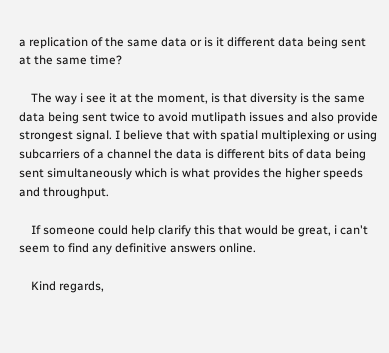a replication of the same data or is it different data being sent at the same time?

    The way i see it at the moment, is that diversity is the same data being sent twice to avoid mutlipath issues and also provide strongest signal. I believe that with spatial multiplexing or using subcarriers of a channel the data is different bits of data being sent simultaneously which is what provides the higher speeds and throughput.

    If someone could help clarify this that would be great, i can't seem to find any definitive answers online.

    Kind regards,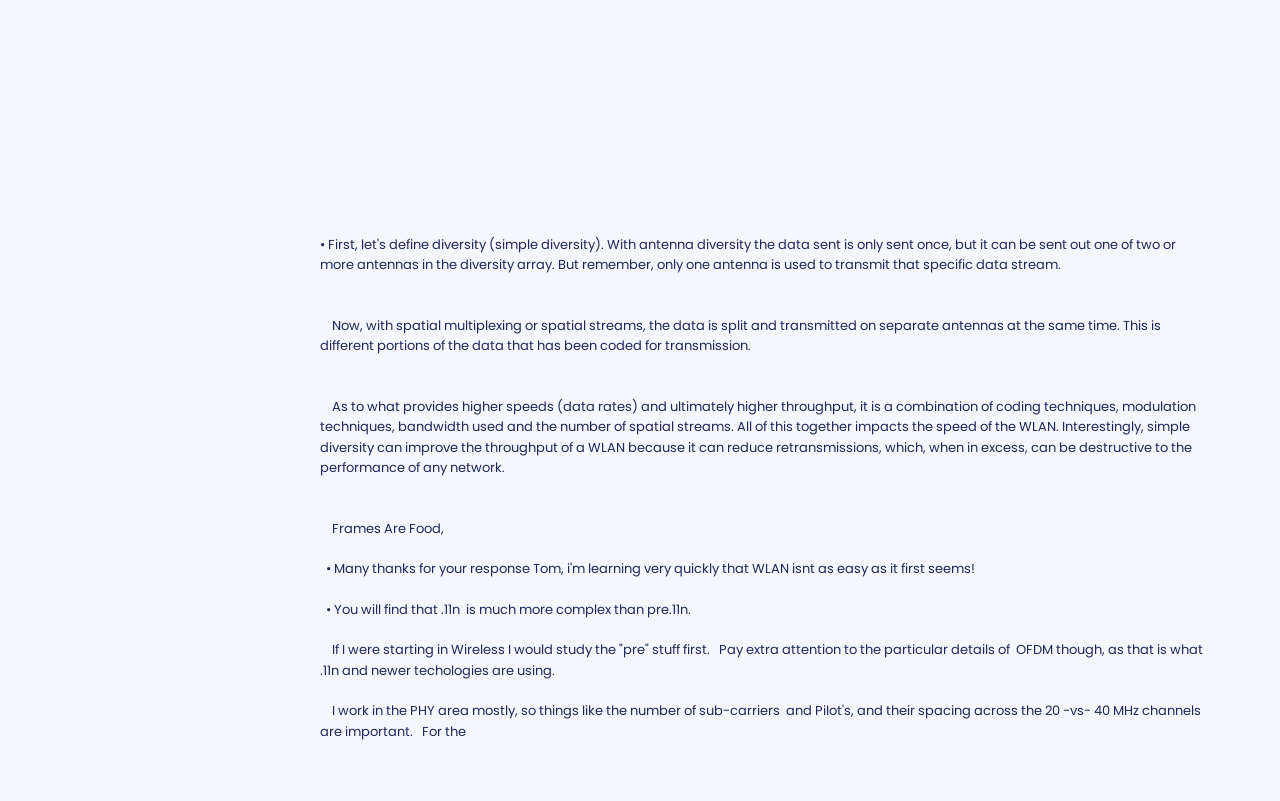• First, let's define diversity (simple diversity). With antenna diversity the data sent is only sent once, but it can be sent out one of two or more antennas in the diversity array. But remember, only one antenna is used to transmit that specific data stream.


    Now, with spatial multiplexing or spatial streams, the data is split and transmitted on separate antennas at the same time. This is different portions of the data that has been coded for transmission.


    As to what provides higher speeds (data rates) and ultimately higher throughput, it is a combination of coding techniques, modulation techniques, bandwidth used and the number of spatial streams. All of this together impacts the speed of the WLAN. Interestingly, simple diversity can improve the throughput of a WLAN because it can reduce retransmissions, which, when in excess, can be destructive to the performance of any network.


    Frames Are Food,

  • Many thanks for your response Tom, i'm learning very quickly that WLAN isnt as easy as it first seems!

  • You will find that .11n  is much more complex than pre.11n.

    If I were starting in Wireless I would study the "pre" stuff first.   Pay extra attention to the particular details of  OFDM though, as that is what .11n and newer techologies are using.

    I work in the PHY area mostly, so things like the number of sub-carriers  and Pilot's, and their spacing across the 20 -vs- 40 MHz channels are important.   For the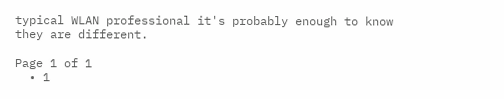typical WLAN professional it's probably enough to know they are different.

Page 1 of 1
  • 1